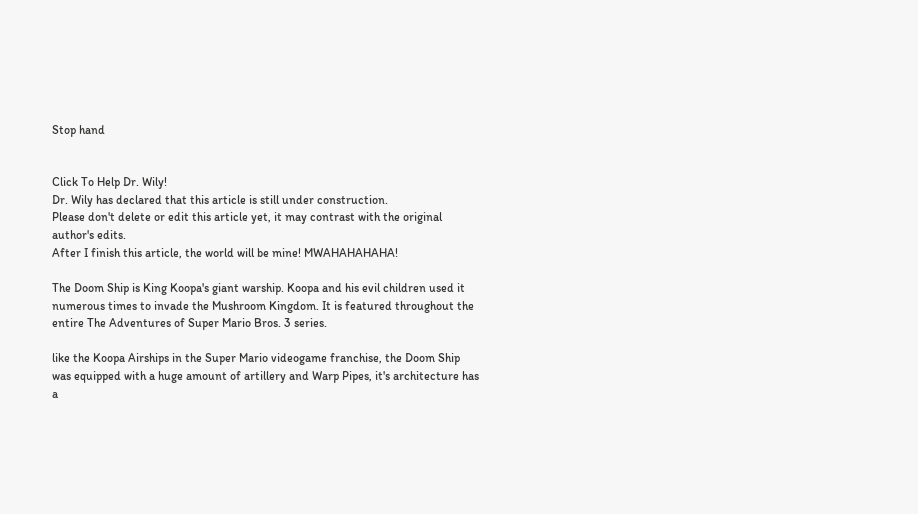Stop hand


Click To Help Dr. Wily!
Dr. Wily has declared that this article is still under construction.
Please don't delete or edit this article yet, it may contrast with the original author's edits.
After I finish this article, the world will be mine! MWAHAHAHAHA!

The Doom Ship is King Koopa's giant warship. Koopa and his evil children used it numerous times to invade the Mushroom Kingdom. It is featured throughout the entire The Adventures of Super Mario Bros. 3 series.

like the Koopa Airships in the Super Mario videogame franchise, the Doom Ship was equipped with a huge amount of artillery and Warp Pipes, it's architecture has a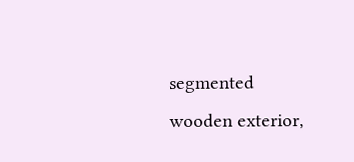segmented wooden exterior,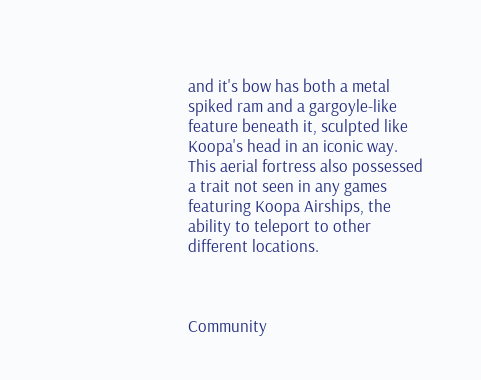and it's bow has both a metal spiked ram and a gargoyle-like feature beneath it, sculpted like Koopa's head in an iconic way. This aerial fortress also possessed a trait not seen in any games featuring Koopa Airships, the ability to teleport to other different locations.



Community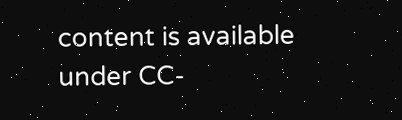content is available under CC-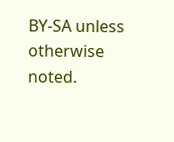BY-SA unless otherwise noted.